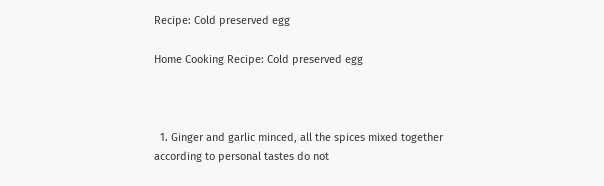Recipe: Cold preserved egg

Home Cooking Recipe: Cold preserved egg



  1. Ginger and garlic minced, all the spices mixed together according to personal tastes do not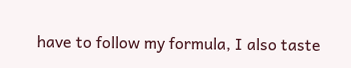have to follow my formula, I also taste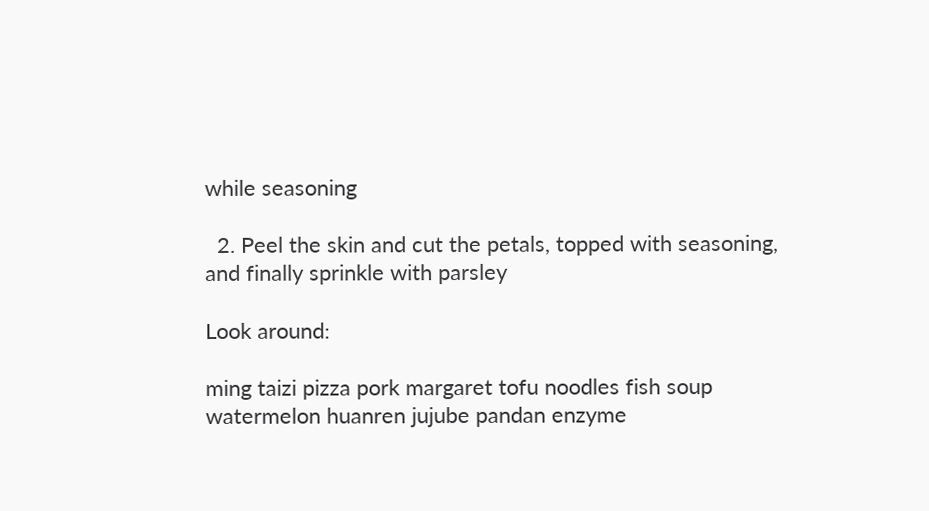while seasoning

  2. Peel the skin and cut the petals, topped with seasoning, and finally sprinkle with parsley

Look around:

ming taizi pizza pork margaret tofu noodles fish soup watermelon huanren jujube pandan enzyme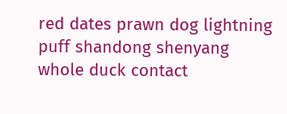red dates prawn dog lightning puff shandong shenyang whole duck contact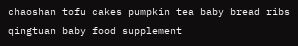chaoshan tofu cakes pumpkin tea baby bread ribs qingtuan baby food supplement